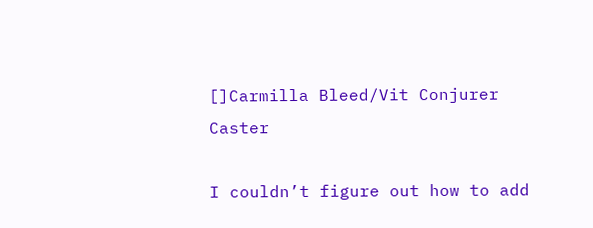[]Carmilla Bleed/Vit Conjurer Caster

I couldn’t figure out how to add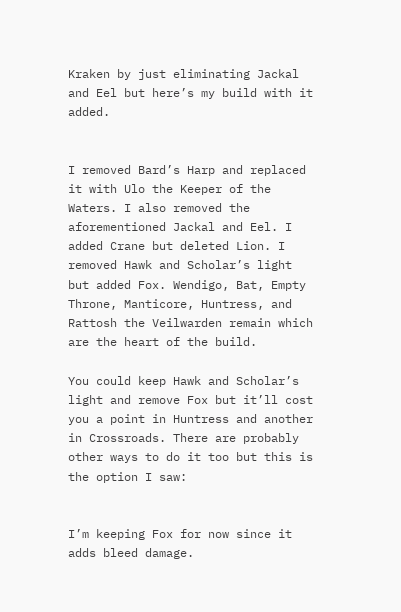Kraken by just eliminating Jackal and Eel but here’s my build with it added.


I removed Bard’s Harp and replaced it with Ulo the Keeper of the Waters. I also removed the aforementioned Jackal and Eel. I added Crane but deleted Lion. I removed Hawk and Scholar’s light but added Fox. Wendigo, Bat, Empty Throne, Manticore, Huntress, and Rattosh the Veilwarden remain which are the heart of the build.

You could keep Hawk and Scholar’s light and remove Fox but it’ll cost you a point in Huntress and another in Crossroads. There are probably other ways to do it too but this is the option I saw:


I’m keeping Fox for now since it adds bleed damage.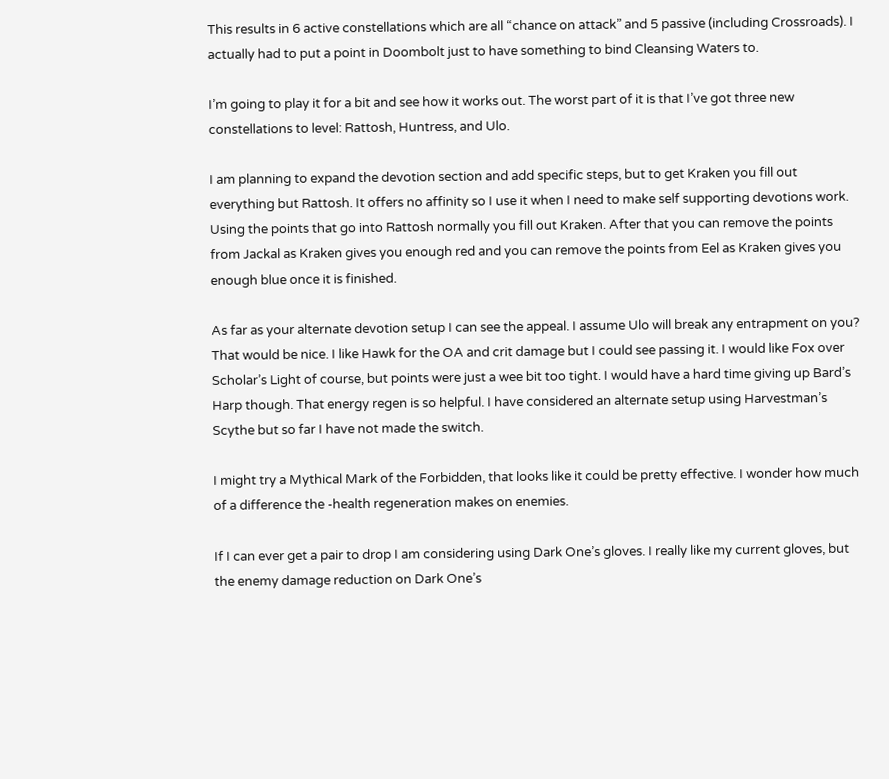This results in 6 active constellations which are all “chance on attack” and 5 passive (including Crossroads). I actually had to put a point in Doombolt just to have something to bind Cleansing Waters to.

I’m going to play it for a bit and see how it works out. The worst part of it is that I’ve got three new constellations to level: Rattosh, Huntress, and Ulo.

I am planning to expand the devotion section and add specific steps, but to get Kraken you fill out everything but Rattosh. It offers no affinity so I use it when I need to make self supporting devotions work. Using the points that go into Rattosh normally you fill out Kraken. After that you can remove the points from Jackal as Kraken gives you enough red and you can remove the points from Eel as Kraken gives you enough blue once it is finished.

As far as your alternate devotion setup I can see the appeal. I assume Ulo will break any entrapment on you? That would be nice. I like Hawk for the OA and crit damage but I could see passing it. I would like Fox over Scholar’s Light of course, but points were just a wee bit too tight. I would have a hard time giving up Bard’s Harp though. That energy regen is so helpful. I have considered an alternate setup using Harvestman’s Scythe but so far I have not made the switch.

I might try a Mythical Mark of the Forbidden, that looks like it could be pretty effective. I wonder how much of a difference the -health regeneration makes on enemies.

If I can ever get a pair to drop I am considering using Dark One’s gloves. I really like my current gloves, but the enemy damage reduction on Dark One’s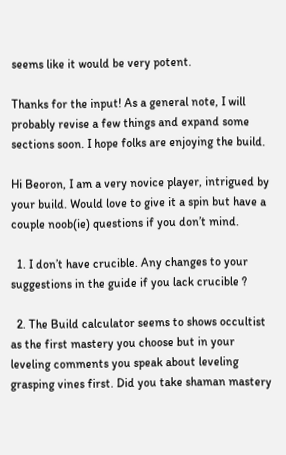seems like it would be very potent.

Thanks for the input! As a general note, I will probably revise a few things and expand some sections soon. I hope folks are enjoying the build.

Hi Beoron, I am a very novice player, intrigued by your build. Would love to give it a spin but have a couple noob(ie) questions if you don’t mind.

  1. I don’t have crucible. Any changes to your suggestions in the guide if you lack crucible ?

  2. The Build calculator seems to shows occultist as the first mastery you choose but in your leveling comments you speak about leveling grasping vines first. Did you take shaman mastery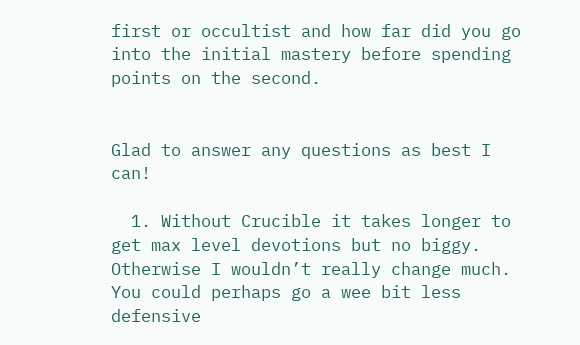first or occultist and how far did you go into the initial mastery before spending points on the second.


Glad to answer any questions as best I can!

  1. Without Crucible it takes longer to get max level devotions but no biggy. Otherwise I wouldn’t really change much. You could perhaps go a wee bit less defensive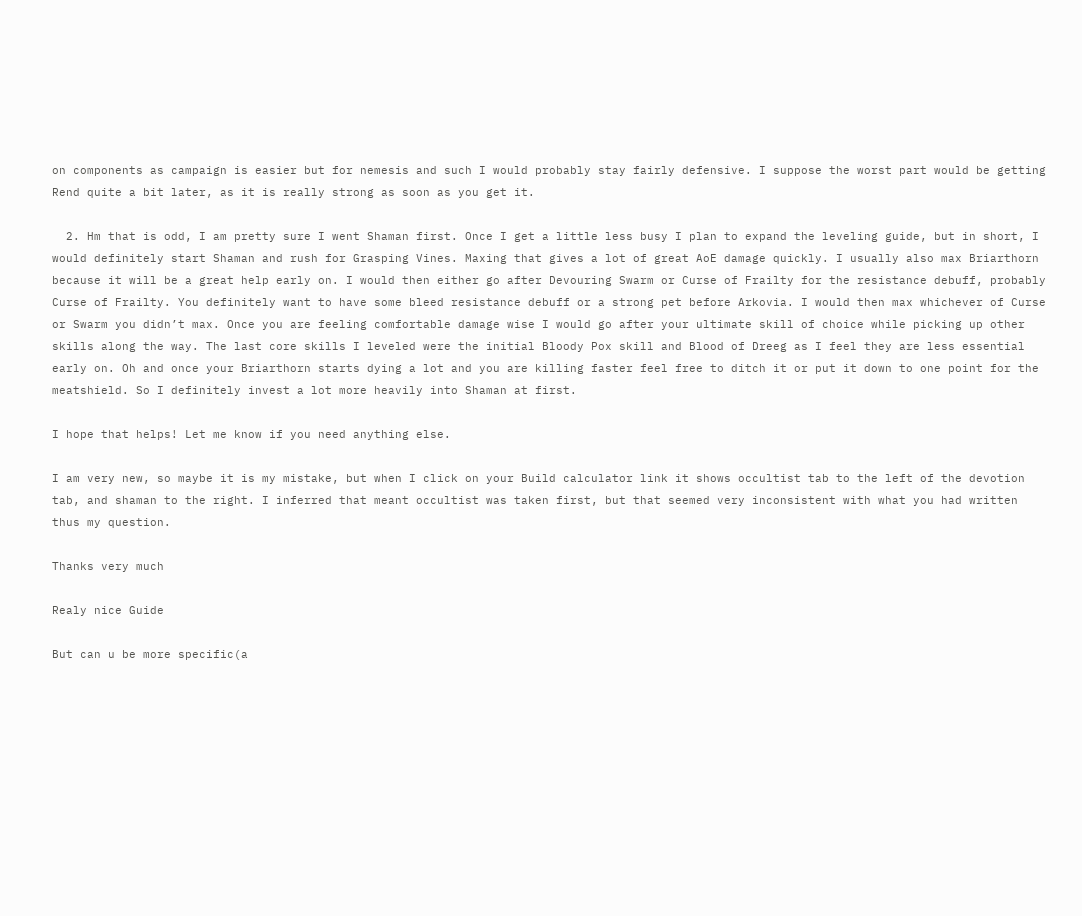on components as campaign is easier but for nemesis and such I would probably stay fairly defensive. I suppose the worst part would be getting Rend quite a bit later, as it is really strong as soon as you get it.

  2. Hm that is odd, I am pretty sure I went Shaman first. Once I get a little less busy I plan to expand the leveling guide, but in short, I would definitely start Shaman and rush for Grasping Vines. Maxing that gives a lot of great AoE damage quickly. I usually also max Briarthorn because it will be a great help early on. I would then either go after Devouring Swarm or Curse of Frailty for the resistance debuff, probably Curse of Frailty. You definitely want to have some bleed resistance debuff or a strong pet before Arkovia. I would then max whichever of Curse or Swarm you didn’t max. Once you are feeling comfortable damage wise I would go after your ultimate skill of choice while picking up other skills along the way. The last core skills I leveled were the initial Bloody Pox skill and Blood of Dreeg as I feel they are less essential early on. Oh and once your Briarthorn starts dying a lot and you are killing faster feel free to ditch it or put it down to one point for the meatshield. So I definitely invest a lot more heavily into Shaman at first.

I hope that helps! Let me know if you need anything else.

I am very new, so maybe it is my mistake, but when I click on your Build calculator link it shows occultist tab to the left of the devotion tab, and shaman to the right. I inferred that meant occultist was taken first, but that seemed very inconsistent with what you had written thus my question.

Thanks very much

Realy nice Guide

But can u be more specific(a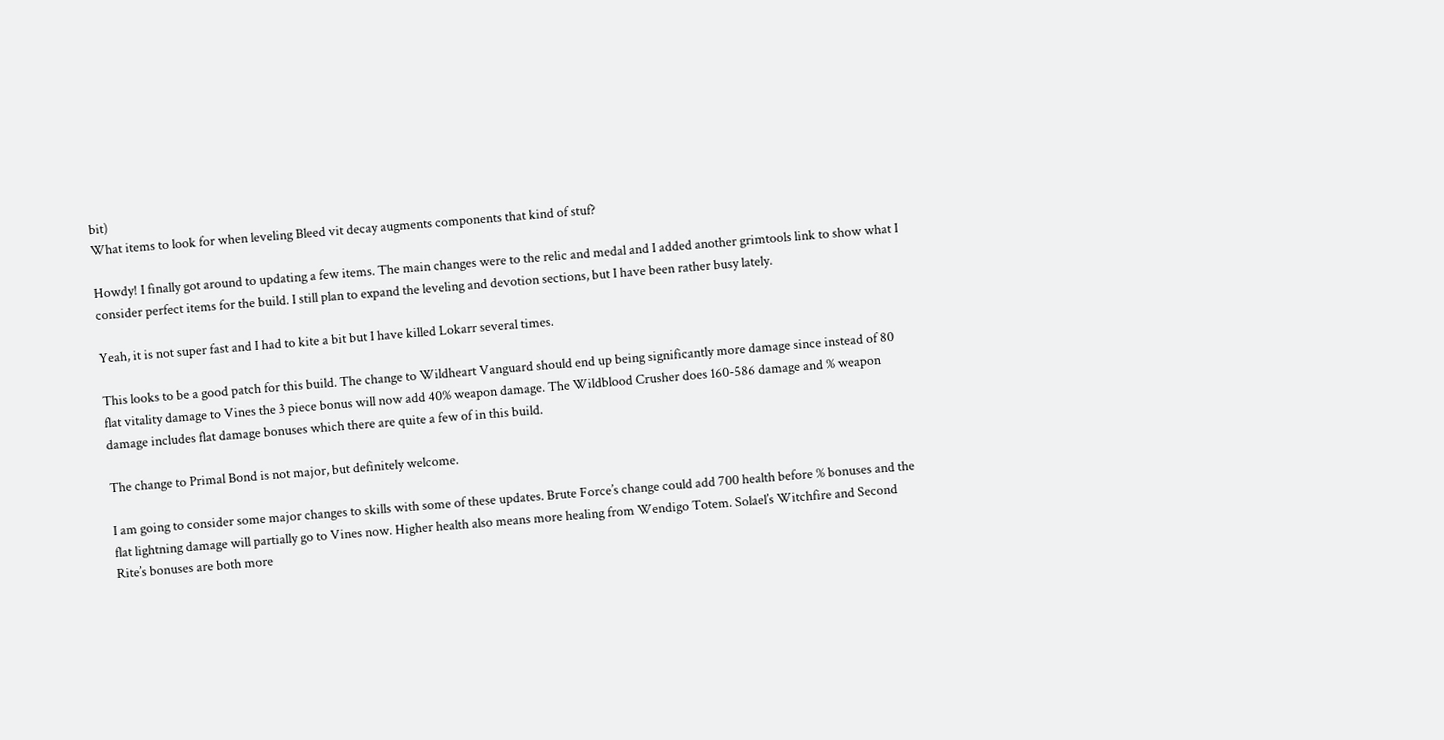bit)
What items to look for when leveling Bleed vit decay augments components that kind of stuf?

Howdy! I finally got around to updating a few items. The main changes were to the relic and medal and I added another grimtools link to show what I consider perfect items for the build. I still plan to expand the leveling and devotion sections, but I have been rather busy lately.

Yeah, it is not super fast and I had to kite a bit but I have killed Lokarr several times.

This looks to be a good patch for this build. The change to Wildheart Vanguard should end up being significantly more damage since instead of 80 flat vitality damage to Vines the 3 piece bonus will now add 40% weapon damage. The Wildblood Crusher does 160-586 damage and % weapon damage includes flat damage bonuses which there are quite a few of in this build.

The change to Primal Bond is not major, but definitely welcome.

I am going to consider some major changes to skills with some of these updates. Brute Force’s change could add 700 health before % bonuses and the flat lightning damage will partially go to Vines now. Higher health also means more healing from Wendigo Totem. Solael’s Witchfire and Second Rite’s bonuses are both more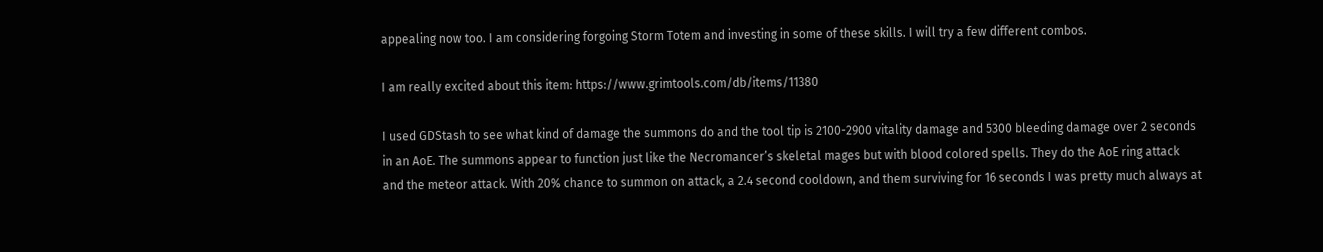appealing now too. I am considering forgoing Storm Totem and investing in some of these skills. I will try a few different combos.

I am really excited about this item: https://www.grimtools.com/db/items/11380

I used GDStash to see what kind of damage the summons do and the tool tip is 2100-2900 vitality damage and 5300 bleeding damage over 2 seconds in an AoE. The summons appear to function just like the Necromancer’s skeletal mages but with blood colored spells. They do the AoE ring attack and the meteor attack. With 20% chance to summon on attack, a 2.4 second cooldown, and them surviving for 16 seconds I was pretty much always at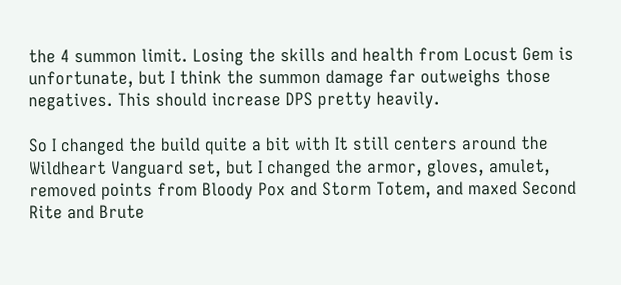the 4 summon limit. Losing the skills and health from Locust Gem is unfortunate, but I think the summon damage far outweighs those negatives. This should increase DPS pretty heavily.

So I changed the build quite a bit with It still centers around the Wildheart Vanguard set, but I changed the armor, gloves, amulet, removed points from Bloody Pox and Storm Totem, and maxed Second Rite and Brute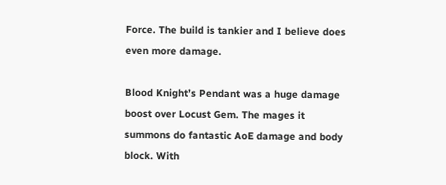Force. The build is tankier and I believe does even more damage.

Blood Knight’s Pendant was a huge damage boost over Locust Gem. The mages it summons do fantastic AoE damage and body block. With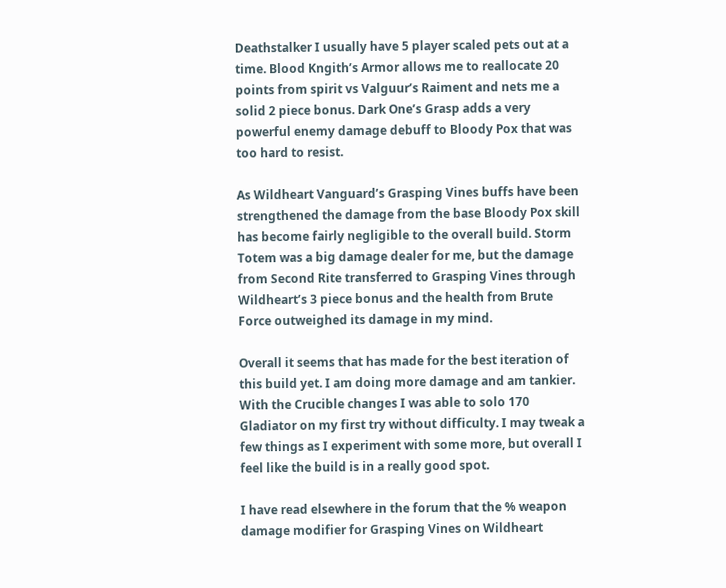Deathstalker I usually have 5 player scaled pets out at a time. Blood Kngith’s Armor allows me to reallocate 20 points from spirit vs Valguur’s Raiment and nets me a solid 2 piece bonus. Dark One’s Grasp adds a very powerful enemy damage debuff to Bloody Pox that was too hard to resist.

As Wildheart Vanguard’s Grasping Vines buffs have been strengthened the damage from the base Bloody Pox skill has become fairly negligible to the overall build. Storm Totem was a big damage dealer for me, but the damage from Second Rite transferred to Grasping Vines through Wildheart’s 3 piece bonus and the health from Brute Force outweighed its damage in my mind.

Overall it seems that has made for the best iteration of this build yet. I am doing more damage and am tankier. With the Crucible changes I was able to solo 170 Gladiator on my first try without difficulty. I may tweak a few things as I experiment with some more, but overall I feel like the build is in a really good spot.

I have read elsewhere in the forum that the % weapon damage modifier for Grasping Vines on Wildheart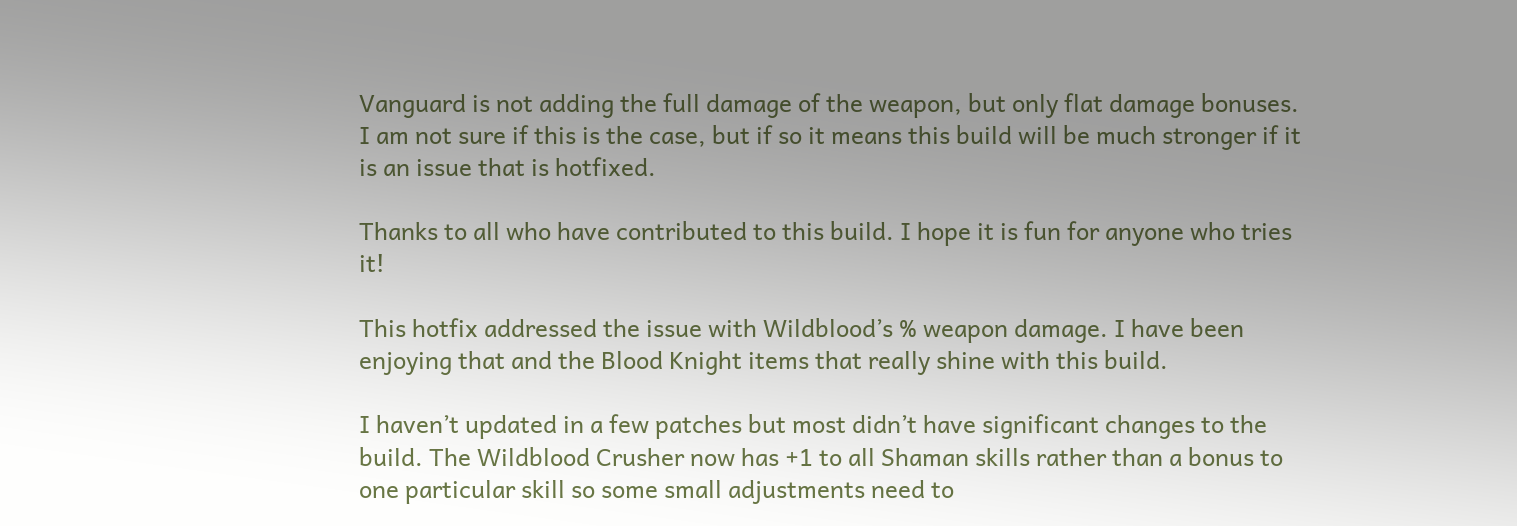Vanguard is not adding the full damage of the weapon, but only flat damage bonuses. I am not sure if this is the case, but if so it means this build will be much stronger if it is an issue that is hotfixed.

Thanks to all who have contributed to this build. I hope it is fun for anyone who tries it!

This hotfix addressed the issue with Wildblood’s % weapon damage. I have been enjoying that and the Blood Knight items that really shine with this build.

I haven’t updated in a few patches but most didn’t have significant changes to the build. The Wildblood Crusher now has +1 to all Shaman skills rather than a bonus to one particular skill so some small adjustments need to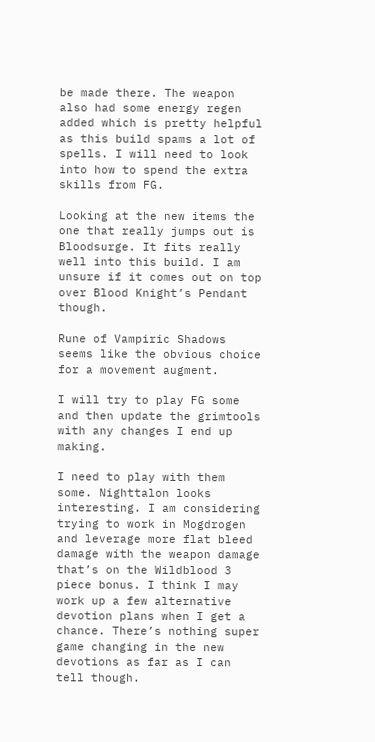be made there. The weapon also had some energy regen added which is pretty helpful as this build spams a lot of spells. I will need to look into how to spend the extra skills from FG.

Looking at the new items the one that really jumps out is Bloodsurge. It fits really well into this build. I am unsure if it comes out on top over Blood Knight’s Pendant though.

Rune of Vampiric Shadows seems like the obvious choice for a movement augment.

I will try to play FG some and then update the grimtools with any changes I end up making.

I need to play with them some. Nighttalon looks interesting. I am considering trying to work in Mogdrogen and leverage more flat bleed damage with the weapon damage that’s on the Wildblood 3 piece bonus. I think I may work up a few alternative devotion plans when I get a chance. There’s nothing super game changing in the new devotions as far as I can tell though.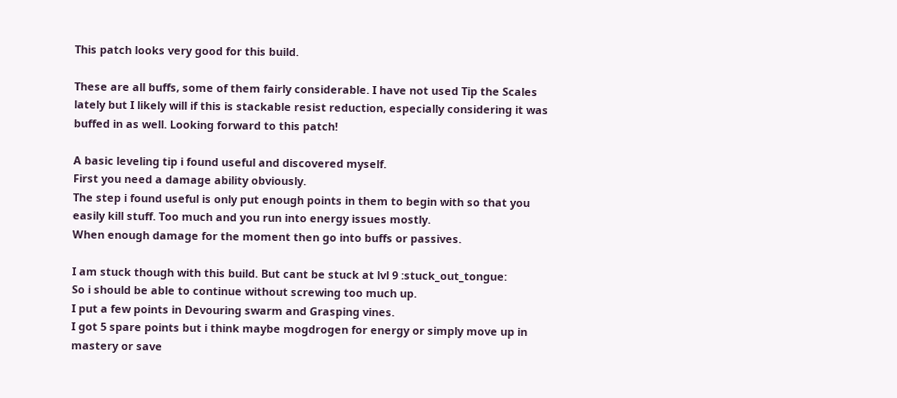This patch looks very good for this build.

These are all buffs, some of them fairly considerable. I have not used Tip the Scales lately but I likely will if this is stackable resist reduction, especially considering it was buffed in as well. Looking forward to this patch!

A basic leveling tip i found useful and discovered myself.
First you need a damage ability obviously.
The step i found useful is only put enough points in them to begin with so that you easily kill stuff. Too much and you run into energy issues mostly.
When enough damage for the moment then go into buffs or passives.

I am stuck though with this build. But cant be stuck at lvl 9 :stuck_out_tongue:
So i should be able to continue without screwing too much up.
I put a few points in Devouring swarm and Grasping vines.
I got 5 spare points but i think maybe mogdrogen for energy or simply move up in mastery or save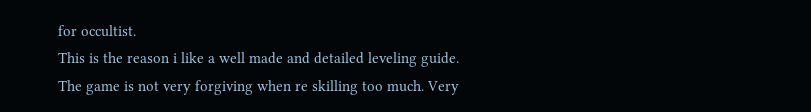for occultist.
This is the reason i like a well made and detailed leveling guide.
The game is not very forgiving when re skilling too much. Very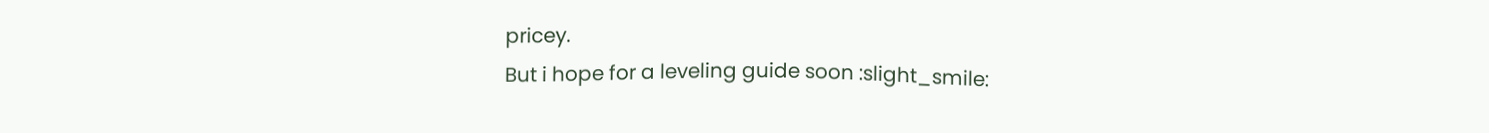pricey.
But i hope for a leveling guide soon :slight_smile: